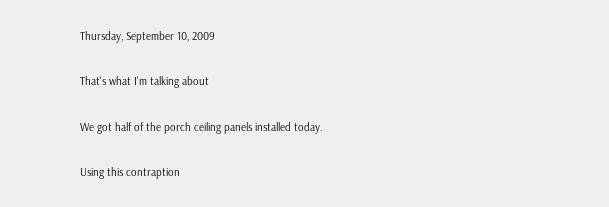Thursday, September 10, 2009

That's what I'm talking about

We got half of the porch ceiling panels installed today.

Using this contraption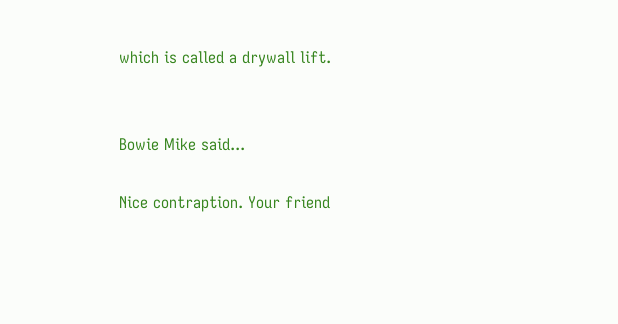which is called a drywall lift.


Bowie Mike said...

Nice contraption. Your friend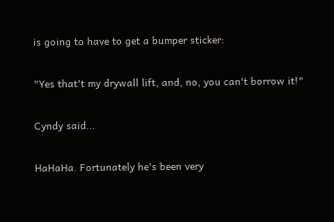is going to have to get a bumper sticker:

"Yes that't my drywall lift, and, no, you can't borrow it!"

Cyndy said...

HaHaHa. Fortunately he's been very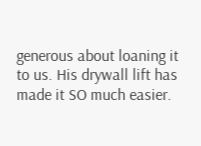generous about loaning it to us. His drywall lift has made it SO much easier.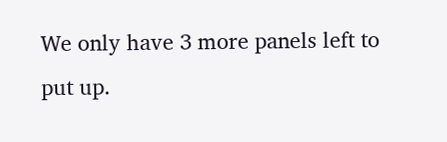We only have 3 more panels left to put up.